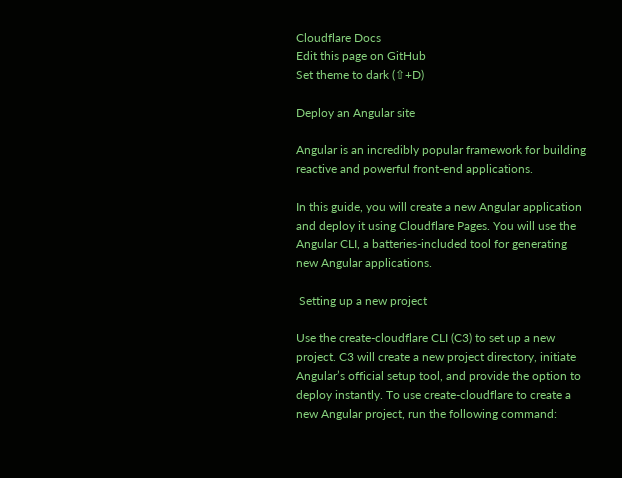Cloudflare Docs
Edit this page on GitHub
Set theme to dark (⇧+D)

Deploy an Angular site

Angular is an incredibly popular framework for building reactive and powerful front-end applications.

In this guide, you will create a new Angular application and deploy it using Cloudflare Pages. You will use the Angular CLI, a batteries-included tool for generating new Angular applications.

 Setting up a new project

Use the create-cloudflare CLI (C3) to set up a new project. C3 will create a new project directory, initiate Angular’s official setup tool, and provide the option to deploy instantly. To use create-cloudflare to create a new Angular project, run the following command: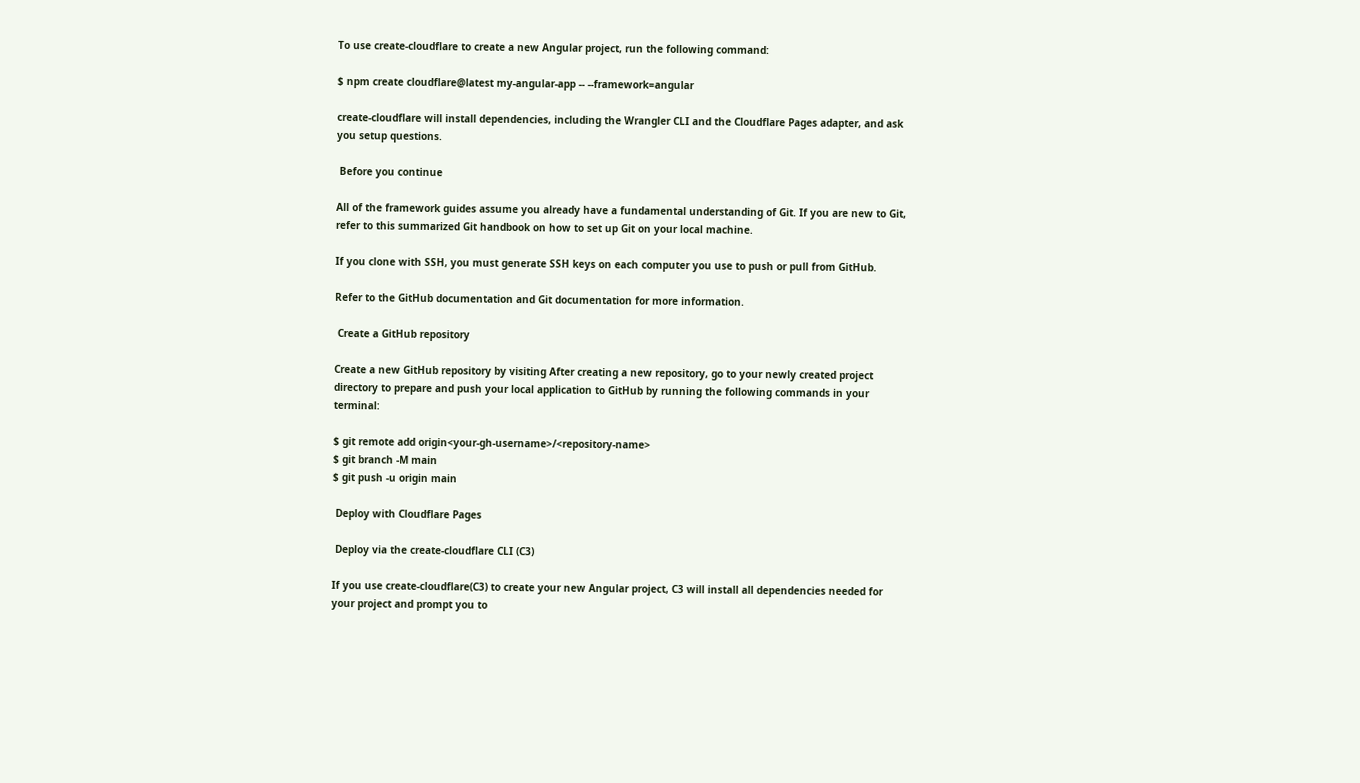To use create-cloudflare to create a new Angular project, run the following command:

$ npm create cloudflare@latest my-angular-app -- --framework=angular

create-cloudflare will install dependencies, including the Wrangler CLI and the Cloudflare Pages adapter, and ask you setup questions.

 Before you continue

All of the framework guides assume you already have a fundamental understanding of Git. If you are new to Git, refer to this summarized Git handbook on how to set up Git on your local machine.

If you clone with SSH, you must generate SSH keys on each computer you use to push or pull from GitHub.

Refer to the GitHub documentation and Git documentation for more information.

 Create a GitHub repository

Create a new GitHub repository by visiting After creating a new repository, go to your newly created project directory to prepare and push your local application to GitHub by running the following commands in your terminal:

$ git remote add origin<your-gh-username>/<repository-name>
$ git branch -M main
$ git push -u origin main

 Deploy with Cloudflare Pages

 Deploy via the create-cloudflare CLI (C3)

If you use create-cloudflare(C3) to create your new Angular project, C3 will install all dependencies needed for your project and prompt you to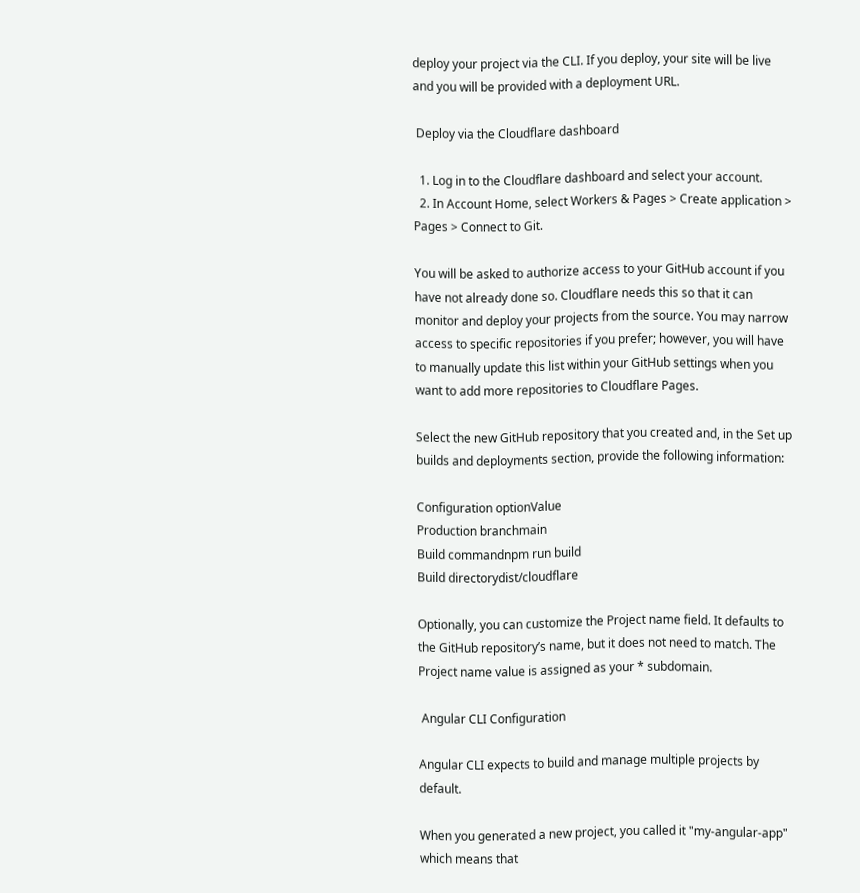deploy your project via the CLI. If you deploy, your site will be live and you will be provided with a deployment URL.

 Deploy via the Cloudflare dashboard

  1. Log in to the Cloudflare dashboard and select your account.
  2. In Account Home, select Workers & Pages > Create application > Pages > Connect to Git.

You will be asked to authorize access to your GitHub account if you have not already done so. Cloudflare needs this so that it can monitor and deploy your projects from the source. You may narrow access to specific repositories if you prefer; however, you will have to manually update this list within your GitHub settings when you want to add more repositories to Cloudflare Pages.

Select the new GitHub repository that you created and, in the Set up builds and deployments section, provide the following information:

Configuration optionValue
Production branchmain
Build commandnpm run build
Build directorydist/cloudflare

Optionally, you can customize the Project name field. It defaults to the GitHub repository’s name, but it does not need to match. The Project name value is assigned as your * subdomain.

 Angular CLI Configuration

Angular CLI expects to build and manage multiple projects by default.

When you generated a new project, you called it "my-angular-app" which means that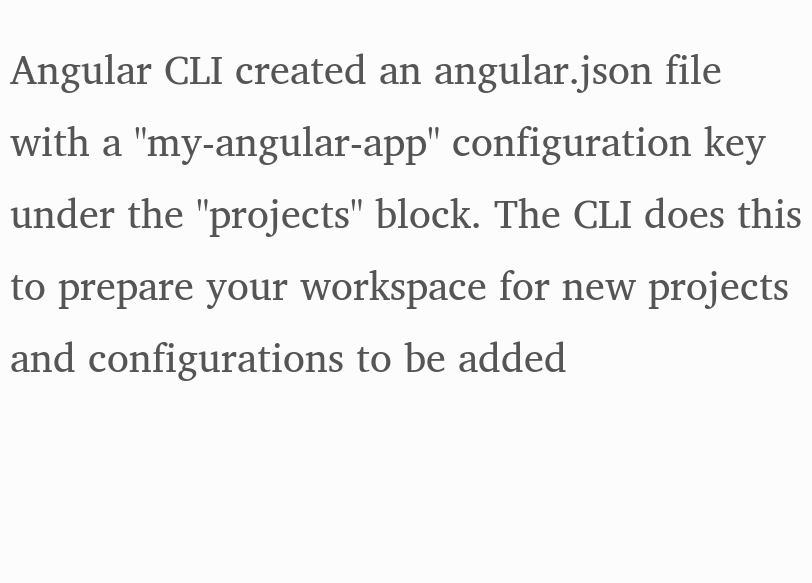Angular CLI created an angular.json file with a "my-angular-app" configuration key under the "projects" block. The CLI does this to prepare your workspace for new projects and configurations to be added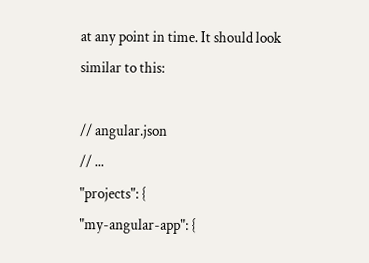at any point in time. It should look similar to this:

// angular.json
// ...
"projects": {
"my-angular-app": {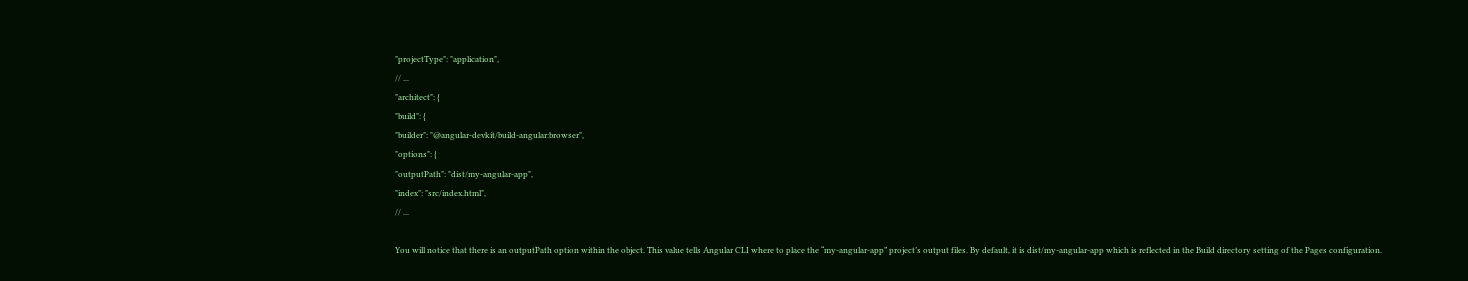"projectType": "application",
// ...
"architect": {
"build": {
"builder": "@angular-devkit/build-angular:browser",
"options": {
"outputPath": "dist/my-angular-app",
"index": "src/index.html",
// ...

You will notice that there is an outputPath option within the object. This value tells Angular CLI where to place the “my-angular-app” project’s output files. By default, it is dist/my-angular-app which is reflected in the Build directory setting of the Pages configuration.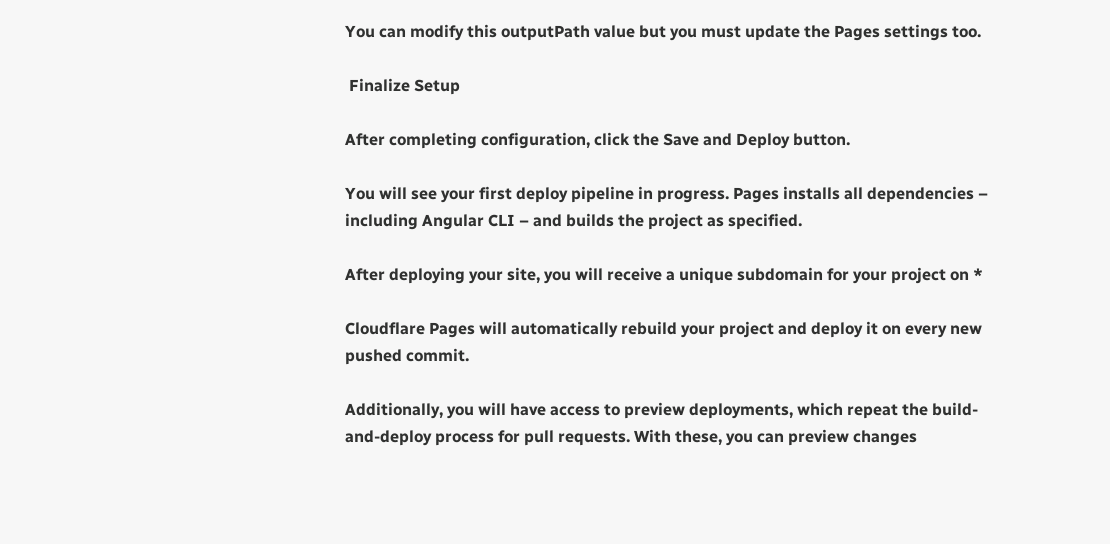You can modify this outputPath value but you must update the Pages settings too.

 Finalize Setup

After completing configuration, click the Save and Deploy button.

You will see your first deploy pipeline in progress. Pages installs all dependencies – including Angular CLI – and builds the project as specified.

After deploying your site, you will receive a unique subdomain for your project on *

Cloudflare Pages will automatically rebuild your project and deploy it on every new pushed commit.

Additionally, you will have access to preview deployments, which repeat the build-and-deploy process for pull requests. With these, you can preview changes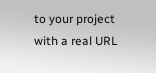to your project with a real URL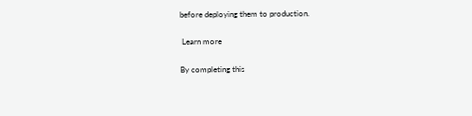before deploying them to production.

 Learn more

By completing this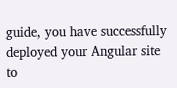guide, you have successfully deployed your Angular site to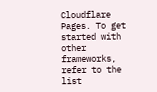Cloudflare Pages. To get started with other frameworks, refer to the list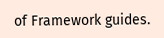of Framework guides.